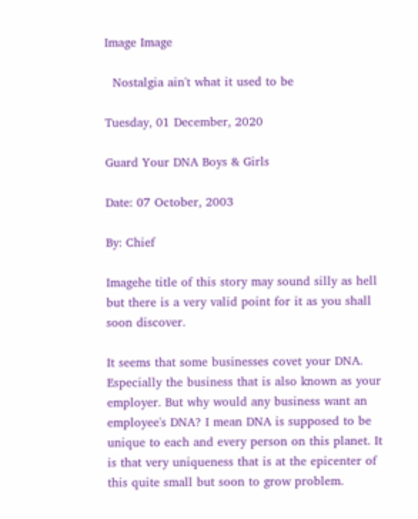Image Image

  Nostalgia ain't what it used to be

Tuesday, 01 December, 2020

Guard Your DNA Boys & Girls

Date: 07 October, 2003

By: Chief

Imagehe title of this story may sound silly as hell but there is a very valid point for it as you shall soon discover.

It seems that some businesses covet your DNA. Especially the business that is also known as your employer. But why would any business want an employee's DNA? I mean DNA is supposed to be unique to each and every person on this planet. It is that very uniqueness that is at the epicenter of this quite small but soon to grow problem.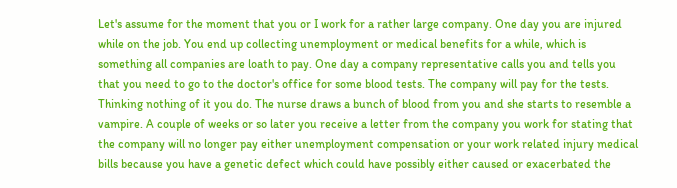Let's assume for the moment that you or I work for a rather large company. One day you are injured while on the job. You end up collecting unemployment or medical benefits for a while, which is something all companies are loath to pay. One day a company representative calls you and tells you that you need to go to the doctor's office for some blood tests. The company will pay for the tests. Thinking nothing of it you do. The nurse draws a bunch of blood from you and she starts to resemble a vampire. A couple of weeks or so later you receive a letter from the company you work for stating that the company will no longer pay either unemployment compensation or your work related injury medical bills because you have a genetic defect which could have possibly either caused or exacerbated the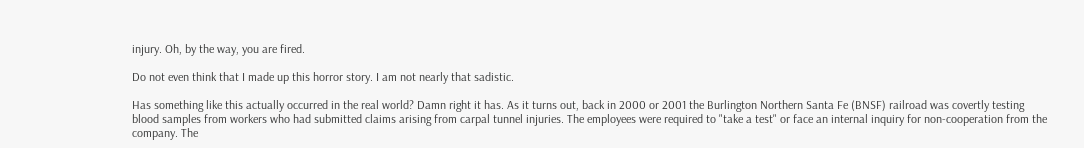injury. Oh, by the way, you are fired.

Do not even think that I made up this horror story. I am not nearly that sadistic.

Has something like this actually occurred in the real world? Damn right it has. As it turns out, back in 2000 or 2001 the Burlington Northern Santa Fe (BNSF) railroad was covertly testing blood samples from workers who had submitted claims arising from carpal tunnel injuries. The employees were required to "take a test" or face an internal inquiry for non-cooperation from the company. The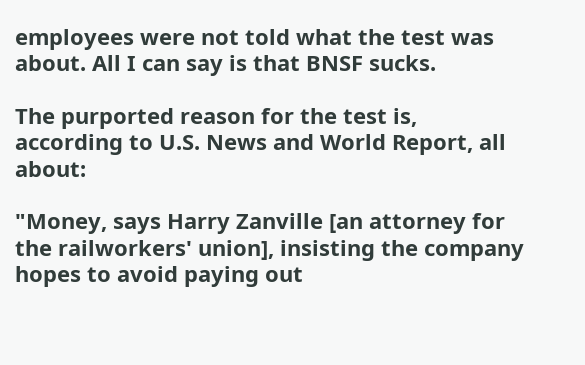employees were not told what the test was about. All I can say is that BNSF sucks.

The purported reason for the test is, according to U.S. News and World Report, all about:

"Money, says Harry Zanville [an attorney for the railworkers' union], insisting the company hopes to avoid paying out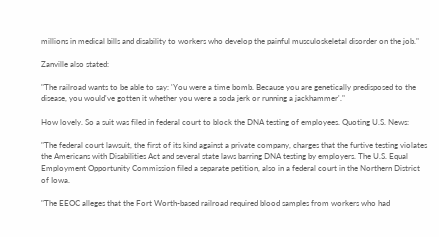millions in medical bills and disability to workers who develop the painful musculoskeletal disorder on the job."

Zanville also stated:

"The railroad wants to be able to say: 'You were a time bomb. Because you are genetically predisposed to the disease, you would've gotten it whether you were a soda jerk or running a jackhammer'."

How lovely. So a suit was filed in federal court to block the DNA testing of employees. Quoting U.S. News:

"The federal court lawsuit, the first of its kind against a private company, charges that the furtive testing violates the Americans with Disabilities Act and several state laws barring DNA testing by employers. The U.S. Equal Employment Opportunity Commission filed a separate petition, also in a federal court in the Northern District of Iowa.

"The EEOC alleges that the Fort Worth-based railroad required blood samples from workers who had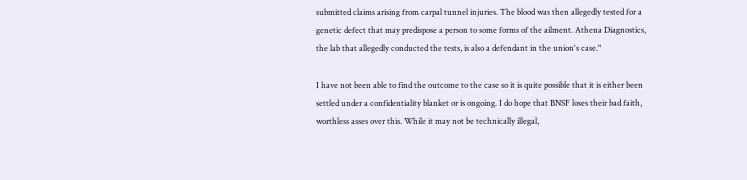submitted claims arising from carpal tunnel injuries. The blood was then allegedly tested for a genetic defect that may predispose a person to some forms of the ailment. Athena Diagnostics, the lab that allegedly conducted the tests, is also a defendant in the union's case."

I have not been able to find the outcome to the case so it is quite possible that it is either been settled under a confidentiality blanket or is ongoing. I do hope that BNSF loses their bad faith, worthless asses over this. While it may not be technically illegal,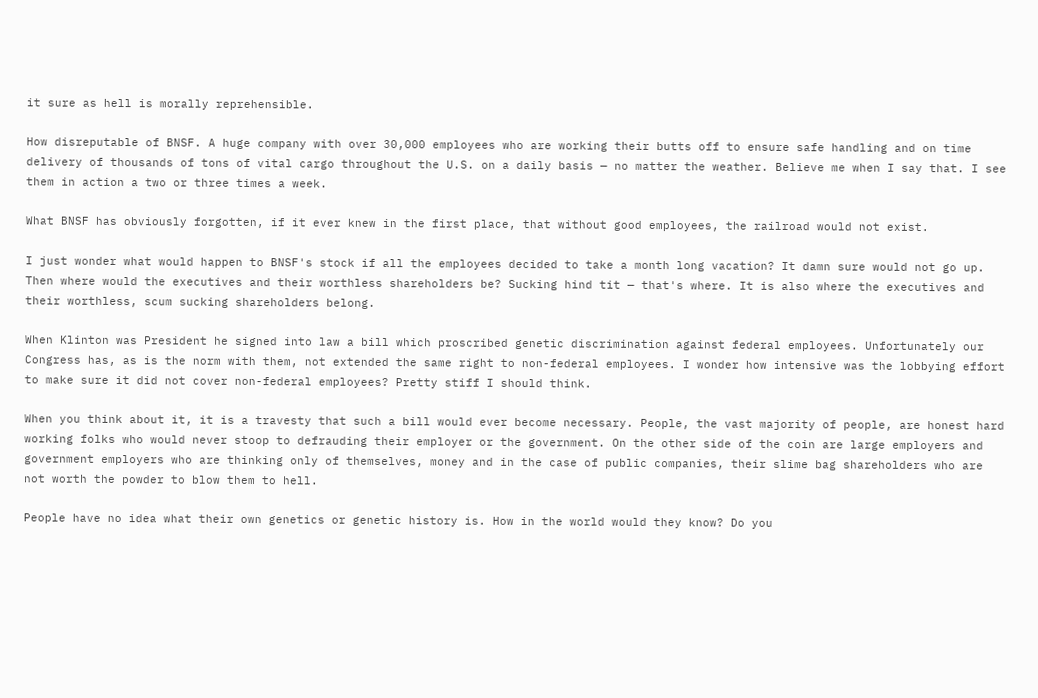it sure as hell is morally reprehensible.

How disreputable of BNSF. A huge company with over 30,000 employees who are working their butts off to ensure safe handling and on time delivery of thousands of tons of vital cargo throughout the U.S. on a daily basis — no matter the weather. Believe me when I say that. I see them in action a two or three times a week.

What BNSF has obviously forgotten, if it ever knew in the first place, that without good employees, the railroad would not exist.

I just wonder what would happen to BNSF's stock if all the employees decided to take a month long vacation? It damn sure would not go up. Then where would the executives and their worthless shareholders be? Sucking hind tit — that's where. It is also where the executives and their worthless, scum sucking shareholders belong.

When Klinton was President he signed into law a bill which proscribed genetic discrimination against federal employees. Unfortunately our Congress has, as is the norm with them, not extended the same right to non-federal employees. I wonder how intensive was the lobbying effort to make sure it did not cover non-federal employees? Pretty stiff I should think.

When you think about it, it is a travesty that such a bill would ever become necessary. People, the vast majority of people, are honest hard working folks who would never stoop to defrauding their employer or the government. On the other side of the coin are large employers and government employers who are thinking only of themselves, money and in the case of public companies, their slime bag shareholders who are not worth the powder to blow them to hell.

People have no idea what their own genetics or genetic history is. How in the world would they know? Do you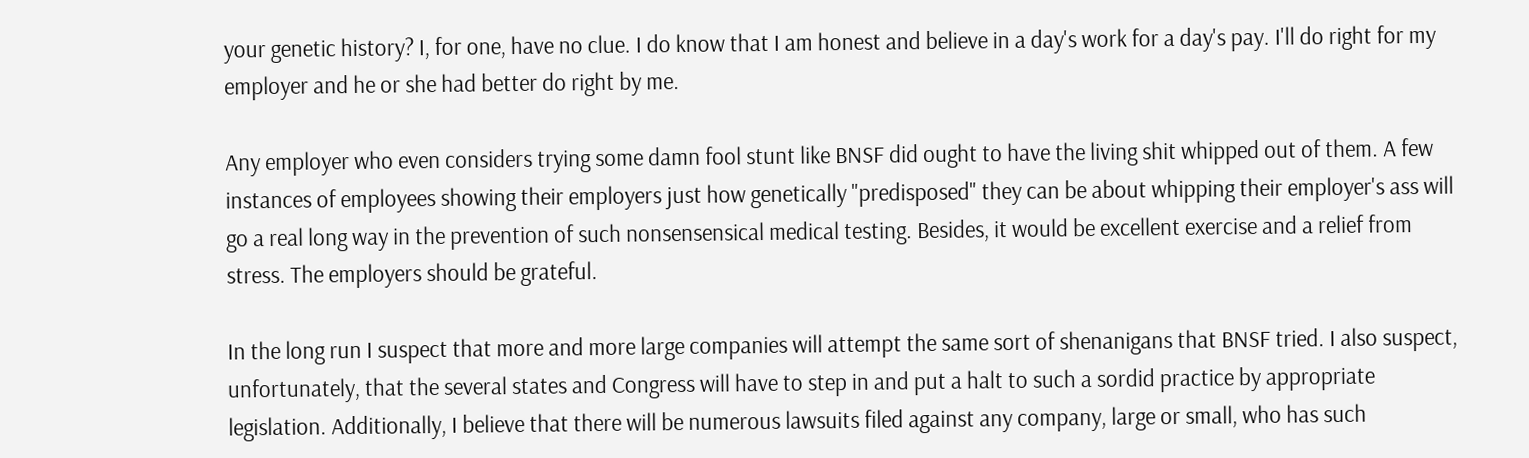your genetic history? I, for one, have no clue. I do know that I am honest and believe in a day's work for a day's pay. I'll do right for my employer and he or she had better do right by me.

Any employer who even considers trying some damn fool stunt like BNSF did ought to have the living shit whipped out of them. A few instances of employees showing their employers just how genetically "predisposed" they can be about whipping their employer's ass will go a real long way in the prevention of such nonsensensical medical testing. Besides, it would be excellent exercise and a relief from stress. The employers should be grateful.

In the long run I suspect that more and more large companies will attempt the same sort of shenanigans that BNSF tried. I also suspect, unfortunately, that the several states and Congress will have to step in and put a halt to such a sordid practice by appropriate legislation. Additionally, I believe that there will be numerous lawsuits filed against any company, large or small, who has such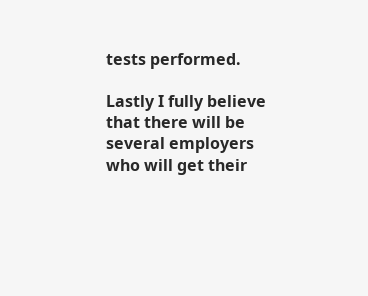tests performed.

Lastly I fully believe that there will be several employers who will get their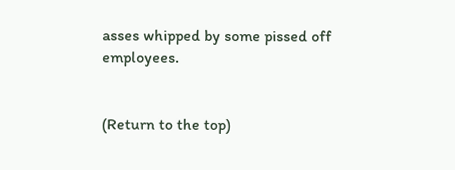asses whipped by some pissed off employees.


(Return to the top)